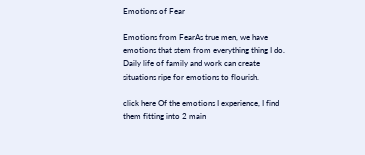Emotions of Fear

Emotions from FearAs true men, we have emotions that stem from everything thing I do. Daily life of family and work can create situations ripe for emotions to flourish.

click here Of the emotions I experience, I find them fitting into 2 main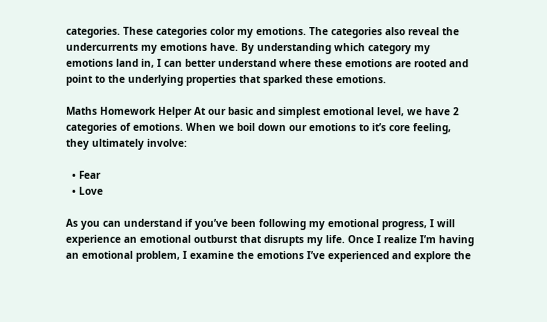categories. These categories color my emotions. The categories also reveal the undercurrents my emotions have. By understanding which category my emotions land in, I can better understand where these emotions are rooted and point to the underlying properties that sparked these emotions.

Maths Homework Helper At our basic and simplest emotional level, we have 2 categories of emotions. When we boil down our emotions to it’s core feeling, they ultimately involve:

  • Fear
  • Love

As you can understand if you’ve been following my emotional progress, I will experience an emotional outburst that disrupts my life. Once I realize I’m having an emotional problem, I examine the emotions I’ve experienced and explore the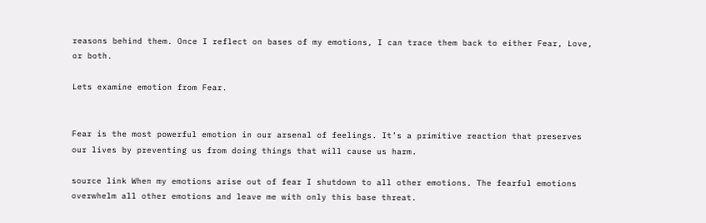reasons behind them. Once I reflect on bases of my emotions, I can trace them back to either Fear, Love, or both.

Lets examine emotion from Fear.


Fear is the most powerful emotion in our arsenal of feelings. It’s a primitive reaction that preserves our lives by preventing us from doing things that will cause us harm.

source link When my emotions arise out of fear I shutdown to all other emotions. The fearful emotions overwhelm all other emotions and leave me with only this base threat.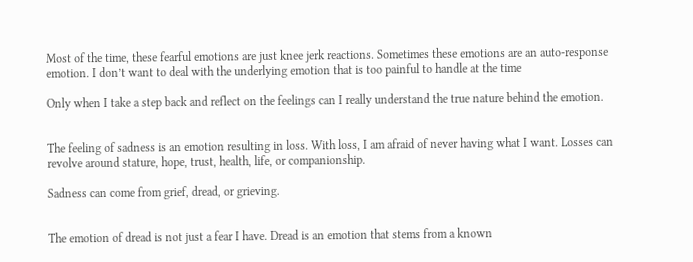Most of the time, these fearful emotions are just knee jerk reactions. Sometimes these emotions are an auto-response emotion. I don’t want to deal with the underlying emotion that is too painful to handle at the time

Only when I take a step back and reflect on the feelings can I really understand the true nature behind the emotion.


The feeling of sadness is an emotion resulting in loss. With loss, I am afraid of never having what I want. Losses can revolve around stature, hope, trust, health, life, or companionship.

Sadness can come from grief, dread, or grieving.


The emotion of dread is not just a fear I have. Dread is an emotion that stems from a known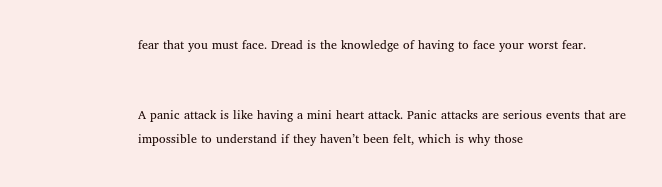fear that you must face. Dread is the knowledge of having to face your worst fear.


A panic attack is like having a mini heart attack. Panic attacks are serious events that are impossible to understand if they haven’t been felt, which is why those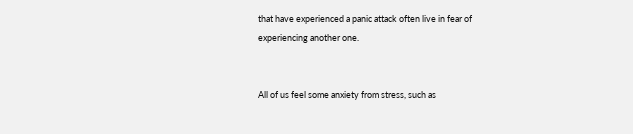that have experienced a panic attack often live in fear of experiencing another one.


All of us feel some anxiety from stress, such as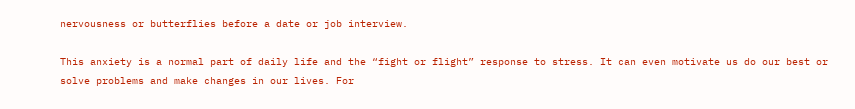nervousness or butterflies before a date or job interview.

This anxiety is a normal part of daily life and the “fight or flight” response to stress. It can even motivate us do our best or solve problems and make changes in our lives. For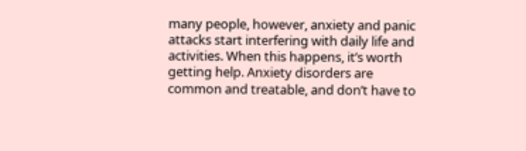many people, however, anxiety and panic attacks start interfering with daily life and activities. When this happens, it’s worth getting help. Anxiety disorders are common and treatable, and don’t have to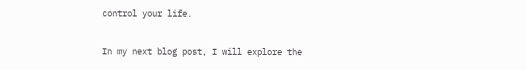control your life.

In my next blog post, I will explore the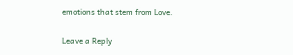emotions that stem from Love.

Leave a Reply